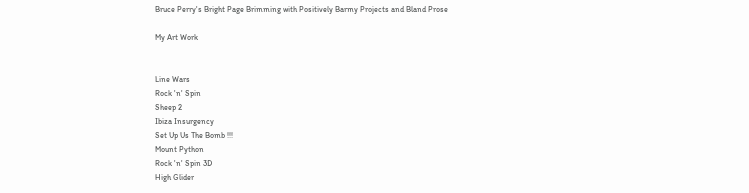Bruce Perry's Bright Page Brimming with Positively Barmy Projects and Bland Prose

My Art Work


Line Wars
Rock 'n' Spin
Sheep 2
Ibiza Insurgency
Set Up Us The Bomb !!!
Mount Python
Rock 'n' Spin 3D
High Glider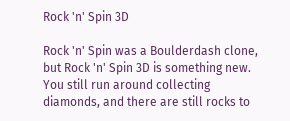Rock 'n' Spin 3D

Rock 'n' Spin was a Boulderdash clone, but Rock 'n' Spin 3D is something new. You still run around collecting diamonds, and there are still rocks to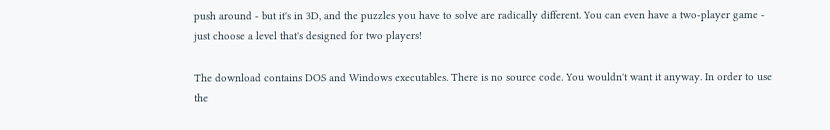push around - but it's in 3D, and the puzzles you have to solve are radically different. You can even have a two-player game - just choose a level that's designed for two players!

The download contains DOS and Windows executables. There is no source code. You wouldn't want it anyway. In order to use the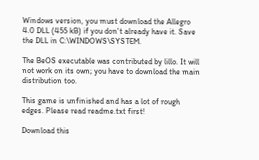Windows version, you must download the Allegro 4.0 DLL (455 kB) if you don't already have it. Save the DLL in C:\WINDOWS\SYSTEM.

The BeOS executable was contributed by lillo. It will not work on its own; you have to download the main distribution too.

This game is unfinished and has a lot of rough edges. Please read readme.txt first!

Download this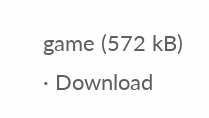game (572 kB) · Download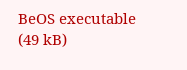BeOS executable (49 kB)